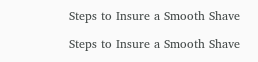Steps to Insure a Smooth Shave

Steps to Insure a Smooth Shave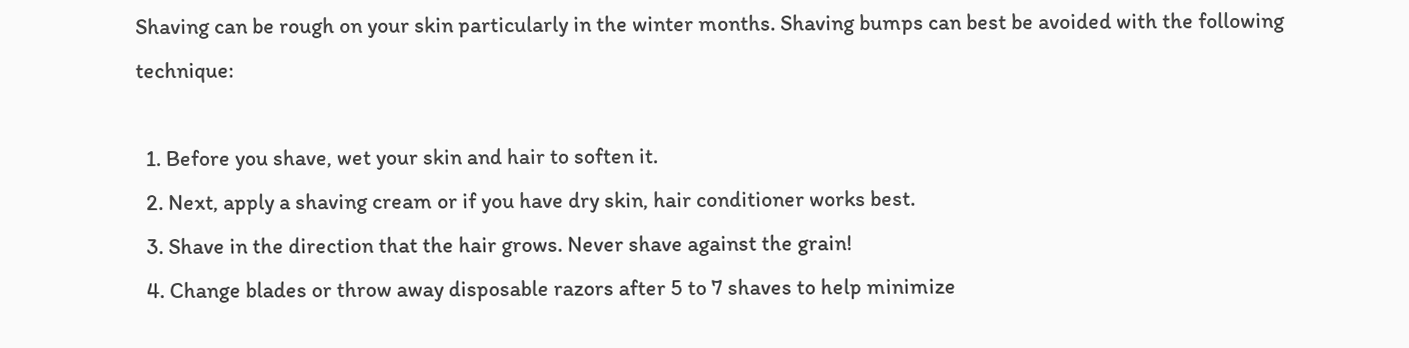Shaving can be rough on your skin particularly in the winter months. Shaving bumps can best be avoided with the following technique:

  1. Before you shave, wet your skin and hair to soften it.
  2. Next, apply a shaving cream or if you have dry skin, hair conditioner works best.
  3. Shave in the direction that the hair grows. Never shave against the grain!
  4. Change blades or throw away disposable razors after 5 to 7 shaves to help minimize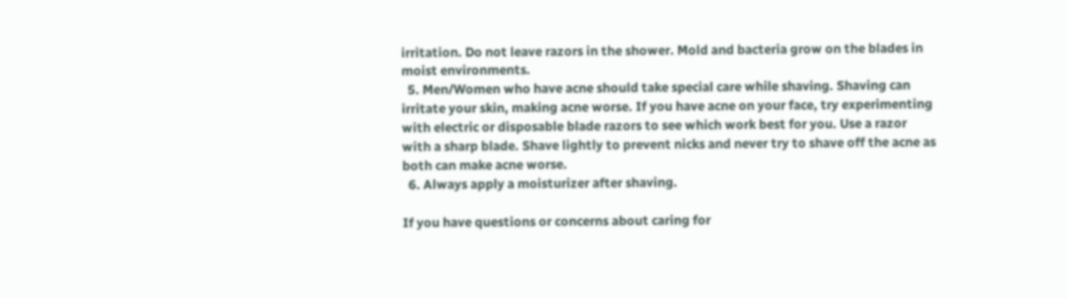irritation. Do not leave razors in the shower. Mold and bacteria grow on the blades in moist environments.
  5. Men/Women who have acne should take special care while shaving. Shaving can irritate your skin, making acne worse. If you have acne on your face, try experimenting with electric or disposable blade razors to see which work best for you. Use a razor with a sharp blade. Shave lightly to prevent nicks and never try to shave off the acne as both can make acne worse.
  6. Always apply a moisturizer after shaving.

If you have questions or concerns about caring for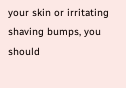your skin or irritating shaving bumps, you should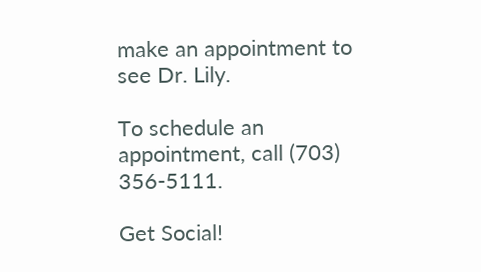make an appointment to see Dr. Lily.

To schedule an appointment, call (703) 356-5111.

Get Social!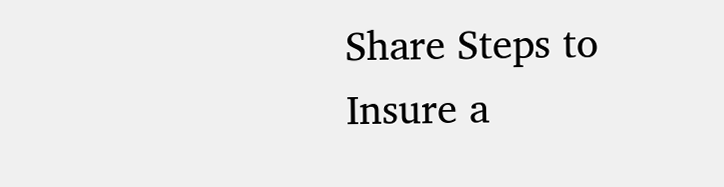Share Steps to Insure a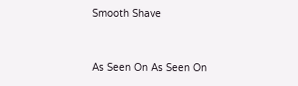Smooth Shave


As Seen On As Seen On